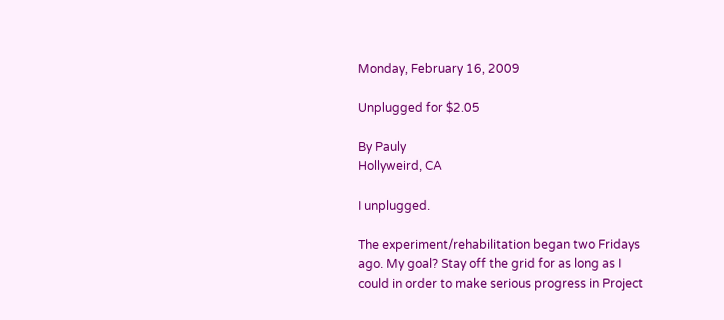Monday, February 16, 2009

Unplugged for $2.05

By Pauly
Hollyweird, CA

I unplugged.

The experiment/rehabilitation began two Fridays ago. My goal? Stay off the grid for as long as I could in order to make serious progress in Project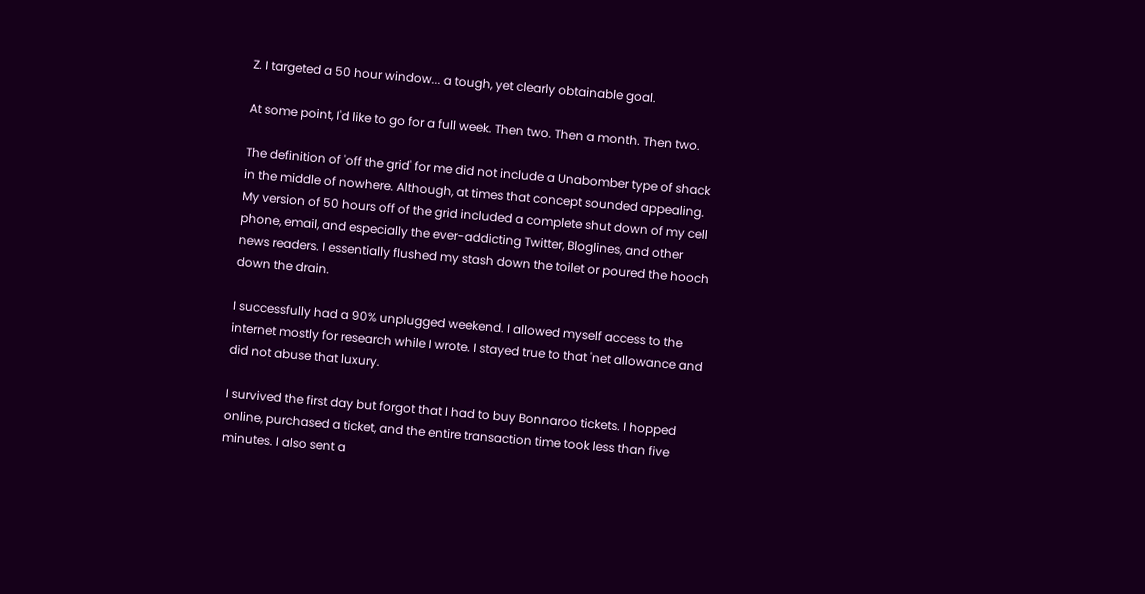Z. I targeted a 50 hour window... a tough, yet clearly obtainable goal.

At some point, I'd like to go for a full week. Then two. Then a month. Then two.

The definition of 'off the grid' for me did not include a Unabomber type of shack in the middle of nowhere. Although, at times that concept sounded appealing. My version of 50 hours off of the grid included a complete shut down of my cell phone, email, and especially the ever-addicting Twitter, Bloglines, and other news readers. I essentially flushed my stash down the toilet or poured the hooch down the drain.

I successfully had a 90% unplugged weekend. I allowed myself access to the internet mostly for research while I wrote. I stayed true to that 'net allowance and did not abuse that luxury.

I survived the first day but forgot that I had to buy Bonnaroo tickets. I hopped online, purchased a ticket, and the entire transaction time took less than five minutes. I also sent a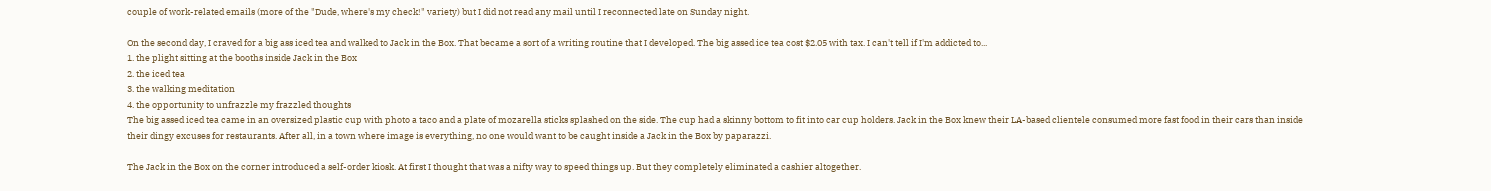couple of work-related emails (more of the "Dude, where's my check!" variety) but I did not read any mail until I reconnected late on Sunday night.

On the second day, I craved for a big ass iced tea and walked to Jack in the Box. That became a sort of a writing routine that I developed. The big assed ice tea cost $2.05 with tax. I can't tell if I'm addicted to...
1. the plight sitting at the booths inside Jack in the Box
2. the iced tea
3. the walking meditation
4. the opportunity to unfrazzle my frazzled thoughts
The big assed iced tea came in an oversized plastic cup with photo a taco and a plate of mozarella sticks splashed on the side. The cup had a skinny bottom to fit into car cup holders. Jack in the Box knew their LA-based clientele consumed more fast food in their cars than inside their dingy excuses for restaurants. After all, in a town where image is everything, no one would want to be caught inside a Jack in the Box by paparazzi.

The Jack in the Box on the corner introduced a self-order kiosk. At first I thought that was a nifty way to speed things up. But they completely eliminated a cashier altogether.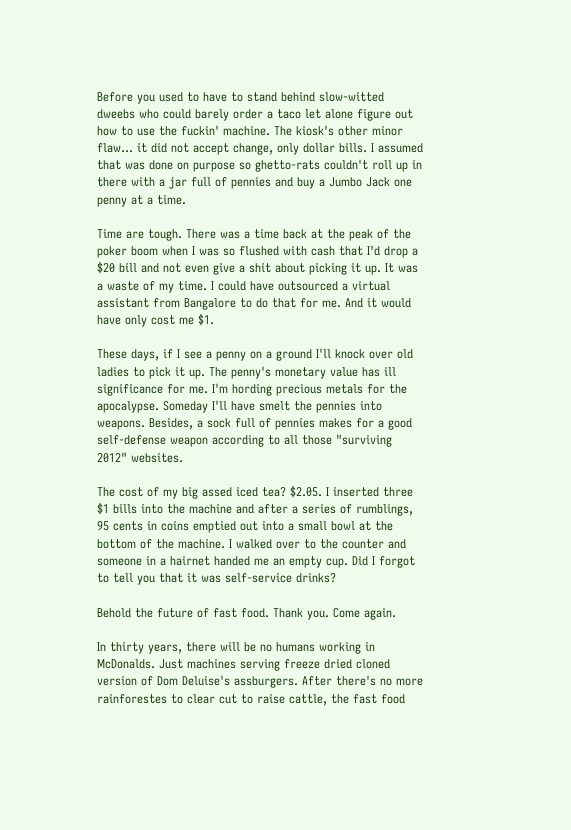Before you used to have to stand behind slow-witted dweebs who could barely order a taco let alone figure out how to use the fuckin' machine. The kiosk's other minor flaw... it did not accept change, only dollar bills. I assumed that was done on purpose so ghetto-rats couldn't roll up in there with a jar full of pennies and buy a Jumbo Jack one penny at a time.

Time are tough. There was a time back at the peak of the poker boom when I was so flushed with cash that I'd drop a $20 bill and not even give a shit about picking it up. It was a waste of my time. I could have outsourced a virtual assistant from Bangalore to do that for me. And it would have only cost me $1.

These days, if I see a penny on a ground I'll knock over old ladies to pick it up. The penny's monetary value has ill significance for me. I'm hording precious metals for the apocalypse. Someday I'll have smelt the pennies into weapons. Besides, a sock full of pennies makes for a good self-defense weapon according to all those "surviving 2012" websites.

The cost of my big assed iced tea? $2.05. I inserted three $1 bills into the machine and after a series of rumblings, 95 cents in coins emptied out into a small bowl at the bottom of the machine. I walked over to the counter and someone in a hairnet handed me an empty cup. Did I forgot to tell you that it was self-service drinks?

Behold the future of fast food. Thank you. Come again.

In thirty years, there will be no humans working in McDonalds. Just machines serving freeze dried cloned version of Dom Deluise's assburgers. After there's no more rainforestes to clear cut to raise cattle, the fast food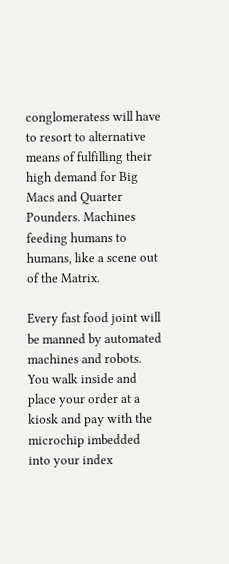conglomeratess will have to resort to alternative means of fulfilling their high demand for Big Macs and Quarter Pounders. Machines feeding humans to humans, like a scene out of the Matrix.

Every fast food joint will be manned by automated machines and robots. You walk inside and place your order at a kiosk and pay with the microchip imbedded into your index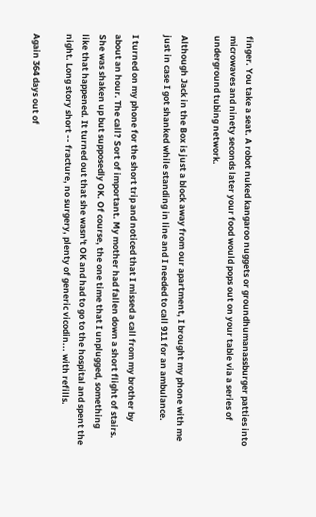finger. You take a seat. A robot nuked kangaroo nuggets or groundhumanassburger patties into microwaves and ninety seconds later your food would pops out on your table via a series of underground tubing network.

Although Jack in the Box is just a block away from our apartment, I brought my phone with me just in case I got shanked while standing in line and I needed to call 911 for an ambulance.

I turned on my phone for the short trip and noticed that I missed a call from my brother by about an hour. The call? Sort of important. My mother had fallen down a short flight of stairs. She was shaken up but supposedly OK. Of course, the one time that I unplugged, something like that happened. It turned out that she wasn't OK and had to go to the hospital and spent the night. Long story short -- fracture, no surgery, plenty of generic vicodin... with refills.

Again 364 days out of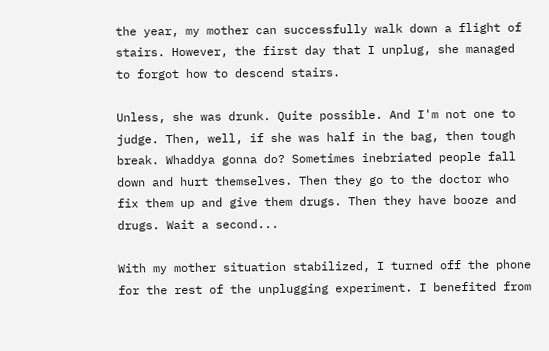the year, my mother can successfully walk down a flight of stairs. However, the first day that I unplug, she managed to forgot how to descend stairs.

Unless, she was drunk. Quite possible. And I'm not one to judge. Then, well, if she was half in the bag, then tough break. Whaddya gonna do? Sometimes inebriated people fall down and hurt themselves. Then they go to the doctor who fix them up and give them drugs. Then they have booze and drugs. Wait a second...

With my mother situation stabilized, I turned off the phone for the rest of the unplugging experiment. I benefited from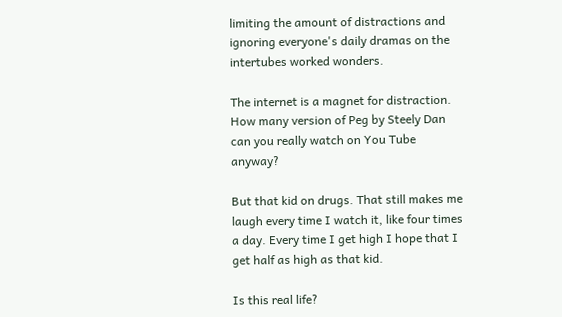limiting the amount of distractions and ignoring everyone's daily dramas on the intertubes worked wonders.

The internet is a magnet for distraction. How many version of Peg by Steely Dan can you really watch on You Tube anyway?

But that kid on drugs. That still makes me laugh every time I watch it, like four times a day. Every time I get high I hope that I get half as high as that kid.

Is this real life?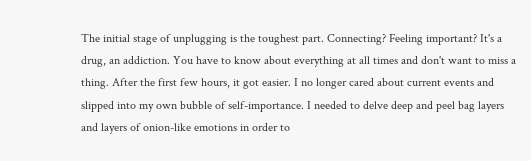The initial stage of unplugging is the toughest part. Connecting? Feeling important? It's a drug, an addiction. You have to know about everything at all times and don't want to miss a thing. After the first few hours, it got easier. I no longer cared about current events and slipped into my own bubble of self-importance. I needed to delve deep and peel bag layers and layers of onion-like emotions in order to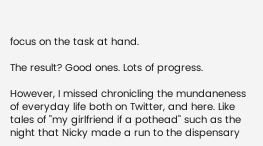focus on the task at hand.

The result? Good ones. Lots of progress.

However, I missed chronicling the mundaneness of everyday life both on Twitter, and here. Like tales of "my girlfriend if a pothead" such as the night that Nicky made a run to the dispensary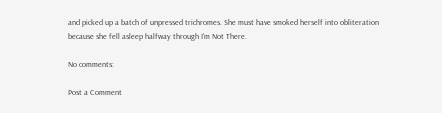and picked up a batch of unpressed trichromes. She must have smoked herself into obliteration because she fell asleep halfway through I'm Not There.

No comments:

Post a Comment